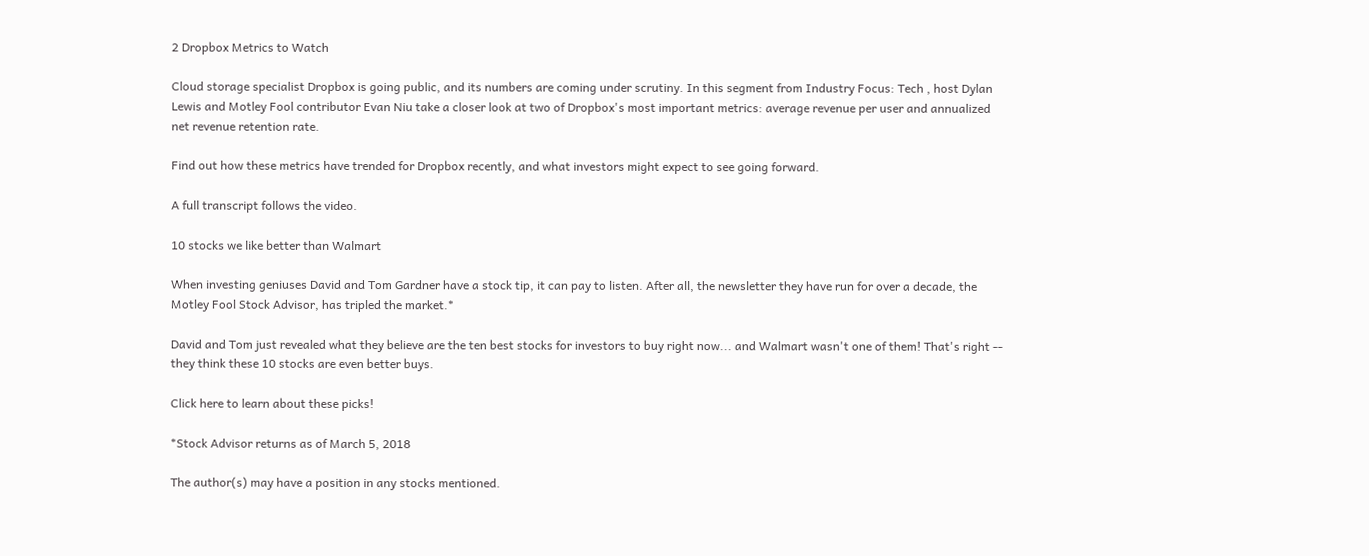2 Dropbox Metrics to Watch

Cloud storage specialist Dropbox is going public, and its numbers are coming under scrutiny. In this segment from Industry Focus: Tech , host Dylan Lewis and Motley Fool contributor Evan Niu take a closer look at two of Dropbox's most important metrics: average revenue per user and annualized net revenue retention rate.

Find out how these metrics have trended for Dropbox recently, and what investors might expect to see going forward.

A full transcript follows the video.

10 stocks we like better than Walmart

When investing geniuses David and Tom Gardner have a stock tip, it can pay to listen. After all, the newsletter they have run for over a decade, the Motley Fool Stock Advisor, has tripled the market.*

David and Tom just revealed what they believe are the ten best stocks for investors to buy right now... and Walmart wasn't one of them! That's right -- they think these 10 stocks are even better buys.

Click here to learn about these picks!

*Stock Advisor returns as of March 5, 2018

The author(s) may have a position in any stocks mentioned.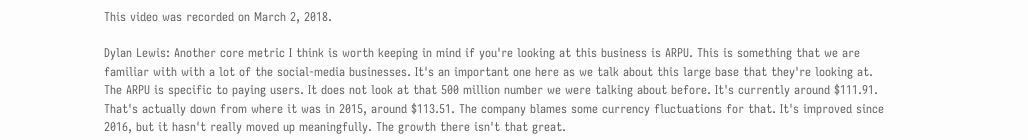This video was recorded on March 2, 2018.

Dylan Lewis: Another core metric I think is worth keeping in mind if you're looking at this business is ARPU. This is something that we are familiar with with a lot of the social-media businesses. It's an important one here as we talk about this large base that they're looking at. The ARPU is specific to paying users. It does not look at that 500 million number we were talking about before. It's currently around $111.91. That's actually down from where it was in 2015, around $113.51. The company blames some currency fluctuations for that. It's improved since 2016, but it hasn't really moved up meaningfully. The growth there isn't that great.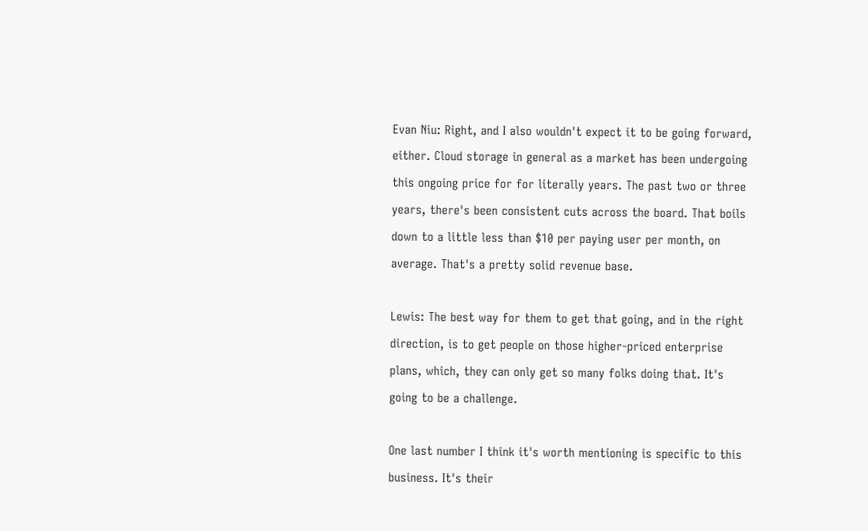Evan Niu: Right, and I also wouldn't expect it to be going forward, either. Cloud storage in general as a market has been undergoing this ongoing price for for literally years. The past two or three years, there's been consistent cuts across the board. That boils down to a little less than $10 per paying user per month, on average. That's a pretty solid revenue base.

Lewis: The best way for them to get that going, and in the right direction, is to get people on those higher-priced enterprise plans, which, they can only get so many folks doing that. It's going to be a challenge.

One last number I think it's worth mentioning is specific to this business. It's their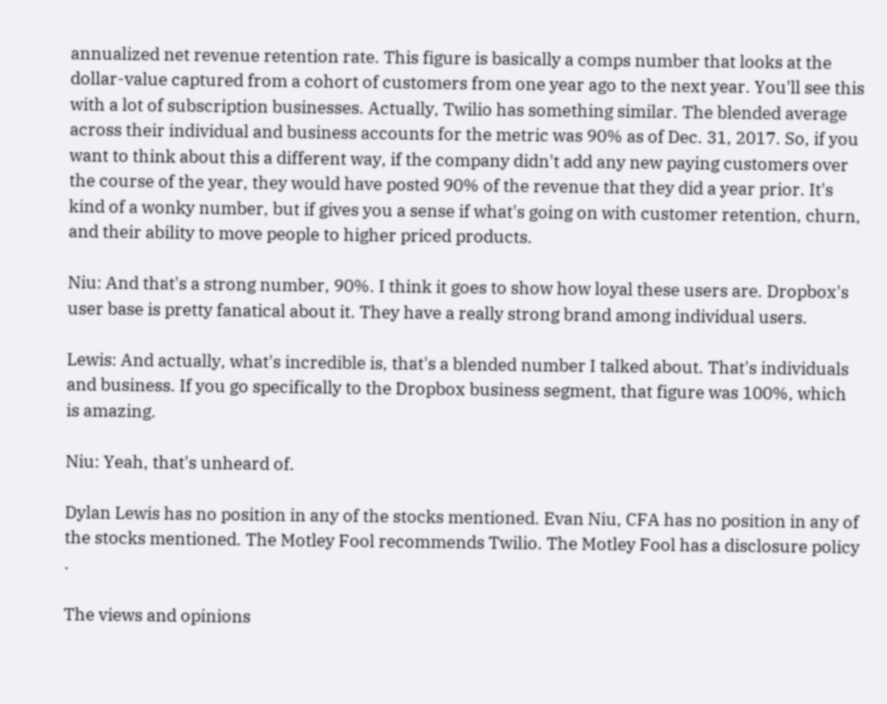annualized net revenue retention rate. This figure is basically a comps number that looks at the dollar-value captured from a cohort of customers from one year ago to the next year. You'll see this with a lot of subscription businesses. Actually, Twilio has something similar. The blended average across their individual and business accounts for the metric was 90% as of Dec. 31, 2017. So, if you want to think about this a different way, if the company didn't add any new paying customers over the course of the year, they would have posted 90% of the revenue that they did a year prior. It's kind of a wonky number, but if gives you a sense if what's going on with customer retention, churn, and their ability to move people to higher priced products.

Niu: And that's a strong number, 90%. I think it goes to show how loyal these users are. Dropbox's user base is pretty fanatical about it. They have a really strong brand among individual users.

Lewis: And actually, what's incredible is, that's a blended number I talked about. That's individuals and business. If you go specifically to the Dropbox business segment, that figure was 100%, which is amazing.

Niu: Yeah, that's unheard of.

Dylan Lewis has no position in any of the stocks mentioned. Evan Niu, CFA has no position in any of the stocks mentioned. The Motley Fool recommends Twilio. The Motley Fool has a disclosure policy .

The views and opinions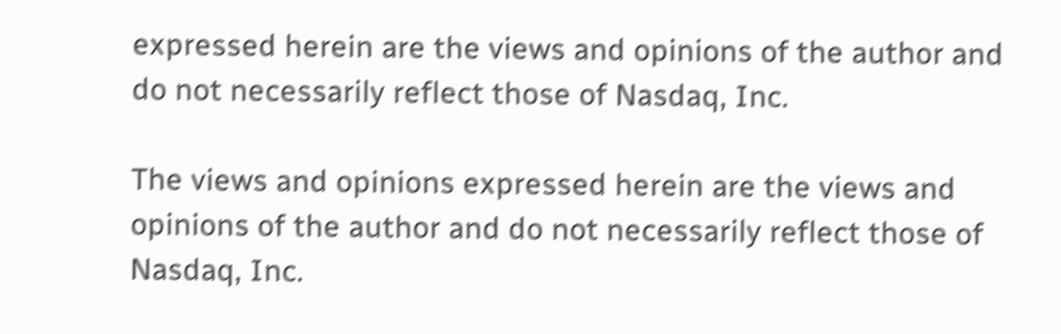expressed herein are the views and opinions of the author and do not necessarily reflect those of Nasdaq, Inc.

The views and opinions expressed herein are the views and opinions of the author and do not necessarily reflect those of Nasdaq, Inc.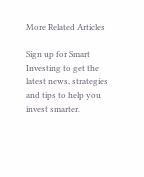More Related Articles

Sign up for Smart Investing to get the latest news, strategies and tips to help you invest smarter.